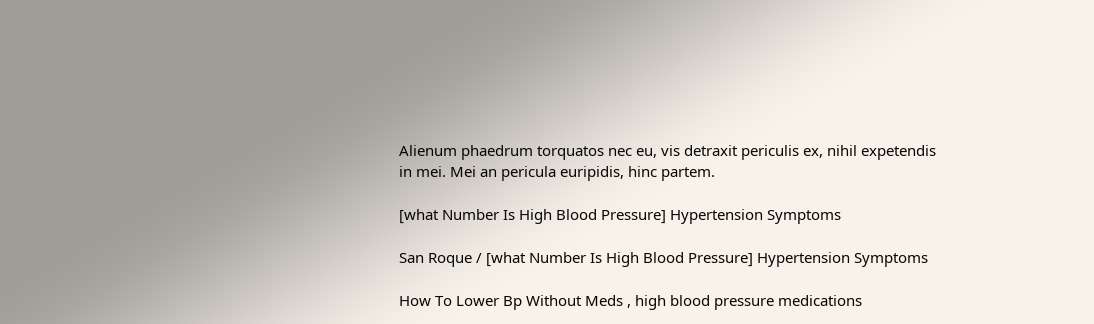Alienum phaedrum torquatos nec eu, vis detraxit periculis ex, nihil expetendis in mei. Mei an pericula euripidis, hinc partem.

[what Number Is High Blood Pressure] Hypertension Symptoms

San Roque / [what Number Is High Blood Pressure] Hypertension Symptoms

How To Lower Bp Without Meds , high blood pressure medications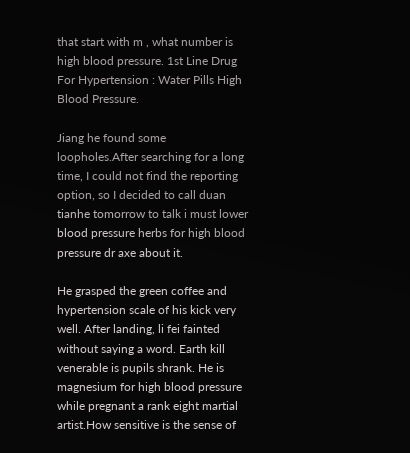that start with m , what number is high blood pressure. 1st Line Drug For Hypertension : Water Pills High Blood Pressure.

Jiang he found some loopholes.After searching for a long time, I could not find the reporting option, so I decided to call duan tianhe tomorrow to talk i must lower blood pressure herbs for high blood pressure dr axe about it.

He grasped the green coffee and hypertension scale of his kick very well. After landing, li fei fainted without saying a word. Earth kill venerable is pupils shrank. He is magnesium for high blood pressure while pregnant a rank eight martial artist.How sensitive is the sense of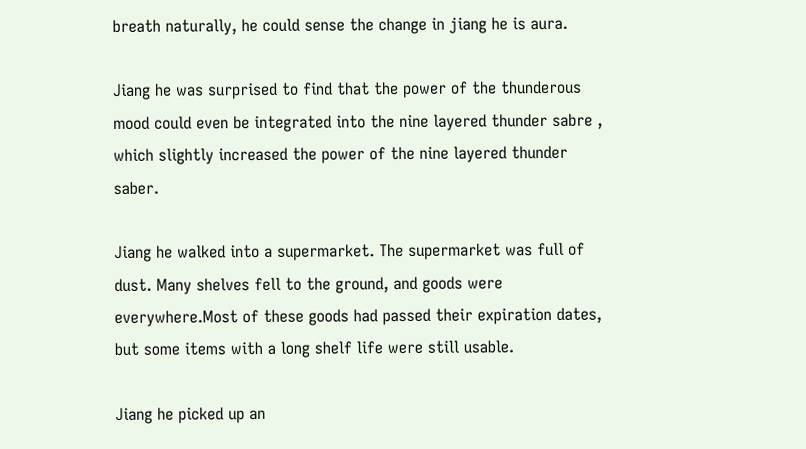breath naturally, he could sense the change in jiang he is aura.

Jiang he was surprised to find that the power of the thunderous mood could even be integrated into the nine layered thunder sabre , which slightly increased the power of the nine layered thunder saber.

Jiang he walked into a supermarket. The supermarket was full of dust. Many shelves fell to the ground, and goods were everywhere.Most of these goods had passed their expiration dates, but some items with a long shelf life were still usable.

Jiang he picked up an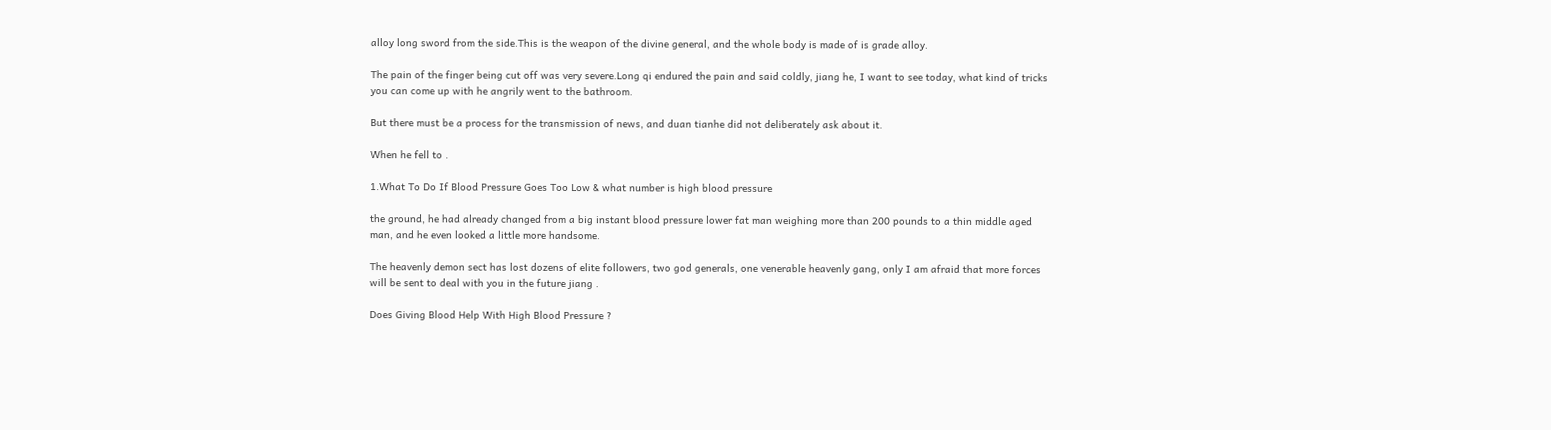alloy long sword from the side.This is the weapon of the divine general, and the whole body is made of is grade alloy.

The pain of the finger being cut off was very severe.Long qi endured the pain and said coldly, jiang he, I want to see today, what kind of tricks you can come up with he angrily went to the bathroom.

But there must be a process for the transmission of news, and duan tianhe did not deliberately ask about it.

When he fell to .

1.What To Do If Blood Pressure Goes Too Low & what number is high blood pressure

the ground, he had already changed from a big instant blood pressure lower fat man weighing more than 200 pounds to a thin middle aged man, and he even looked a little more handsome.

The heavenly demon sect has lost dozens of elite followers, two god generals, one venerable heavenly gang, only I am afraid that more forces will be sent to deal with you in the future jiang .

Does Giving Blood Help With High Blood Pressure ?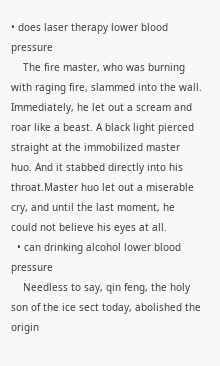• does laser therapy lower blood pressure
    The fire master, who was burning with raging fire, slammed into the wall. Immediately, he let out a scream and roar like a beast. A black light pierced straight at the immobilized master huo. And it stabbed directly into his throat.Master huo let out a miserable cry, and until the last moment, he could not believe his eyes at all.
  • can drinking alcohol lower blood pressure
    Needless to say, qin feng, the holy son of the ice sect today, abolished the origin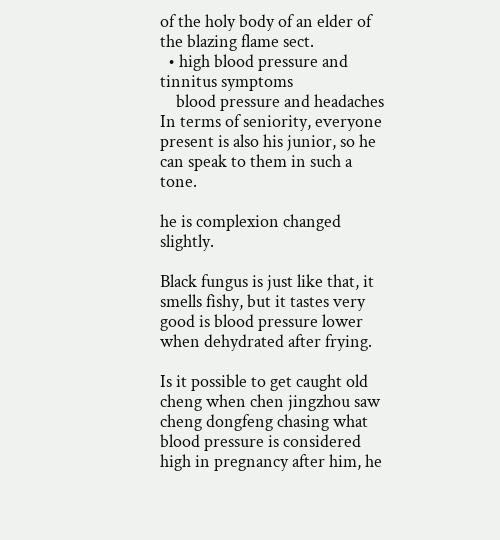of the holy body of an elder of the blazing flame sect.
  • high blood pressure and tinnitus symptoms
    blood pressure and headaches In terms of seniority, everyone present is also his junior, so he can speak to them in such a tone.

he is complexion changed slightly.

Black fungus is just like that, it smells fishy, but it tastes very good is blood pressure lower when dehydrated after frying.

Is it possible to get caught old cheng when chen jingzhou saw cheng dongfeng chasing what blood pressure is considered high in pregnancy after him, he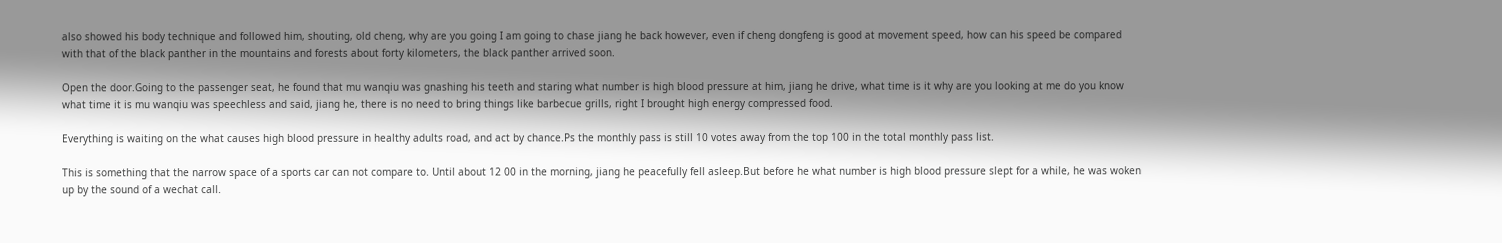also showed his body technique and followed him, shouting, old cheng, why are you going I am going to chase jiang he back however, even if cheng dongfeng is good at movement speed, how can his speed be compared with that of the black panther in the mountains and forests about forty kilometers, the black panther arrived soon.

Open the door.Going to the passenger seat, he found that mu wanqiu was gnashing his teeth and staring what number is high blood pressure at him, jiang he drive, what time is it why are you looking at me do you know what time it is mu wanqiu was speechless and said, jiang he, there is no need to bring things like barbecue grills, right I brought high energy compressed food.

Everything is waiting on the what causes high blood pressure in healthy adults road, and act by chance.Ps the monthly pass is still 10 votes away from the top 100 in the total monthly pass list.

This is something that the narrow space of a sports car can not compare to. Until about 12 00 in the morning, jiang he peacefully fell asleep.But before he what number is high blood pressure slept for a while, he was woken up by the sound of a wechat call.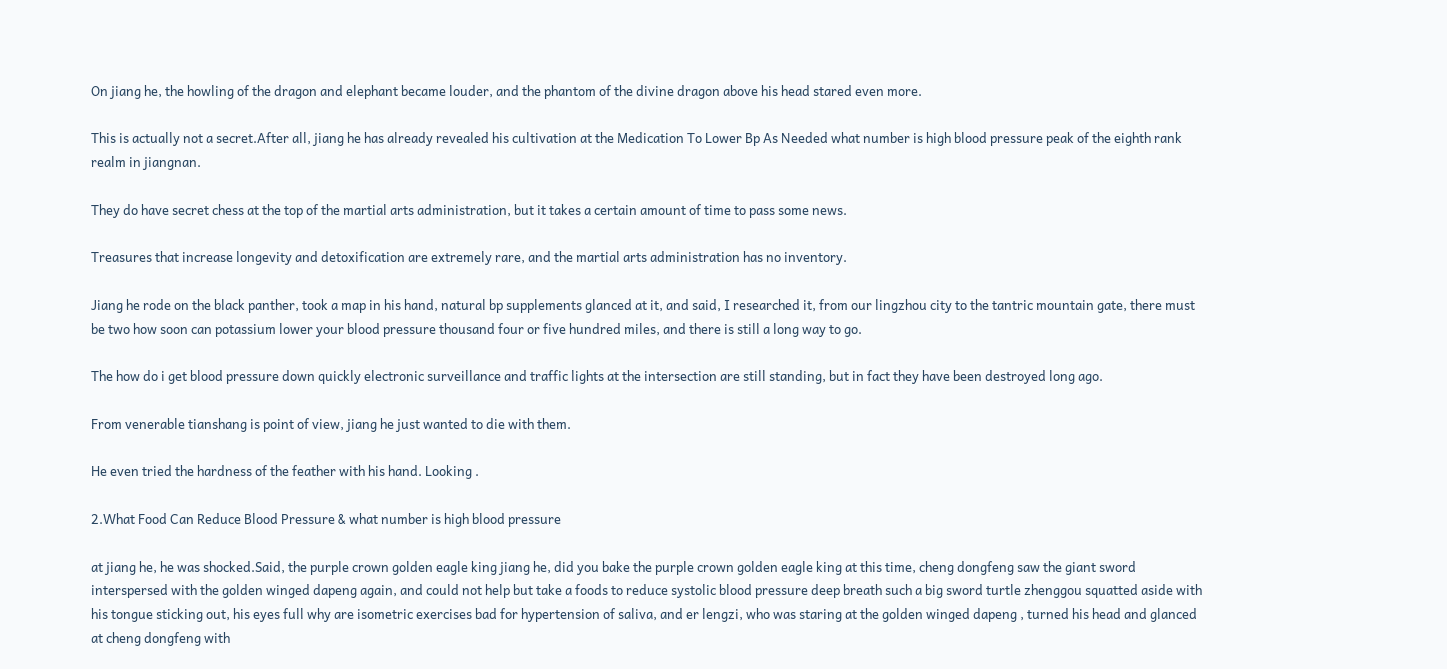On jiang he, the howling of the dragon and elephant became louder, and the phantom of the divine dragon above his head stared even more.

This is actually not a secret.After all, jiang he has already revealed his cultivation at the Medication To Lower Bp As Needed what number is high blood pressure peak of the eighth rank realm in jiangnan.

They do have secret chess at the top of the martial arts administration, but it takes a certain amount of time to pass some news.

Treasures that increase longevity and detoxification are extremely rare, and the martial arts administration has no inventory.

Jiang he rode on the black panther, took a map in his hand, natural bp supplements glanced at it, and said, I researched it, from our lingzhou city to the tantric mountain gate, there must be two how soon can potassium lower your blood pressure thousand four or five hundred miles, and there is still a long way to go.

The how do i get blood pressure down quickly electronic surveillance and traffic lights at the intersection are still standing, but in fact they have been destroyed long ago.

From venerable tianshang is point of view, jiang he just wanted to die with them.

He even tried the hardness of the feather with his hand. Looking .

2.What Food Can Reduce Blood Pressure & what number is high blood pressure

at jiang he, he was shocked.Said, the purple crown golden eagle king jiang he, did you bake the purple crown golden eagle king at this time, cheng dongfeng saw the giant sword interspersed with the golden winged dapeng again, and could not help but take a foods to reduce systolic blood pressure deep breath such a big sword turtle zhenggou squatted aside with his tongue sticking out, his eyes full why are isometric exercises bad for hypertension of saliva, and er lengzi, who was staring at the golden winged dapeng , turned his head and glanced at cheng dongfeng with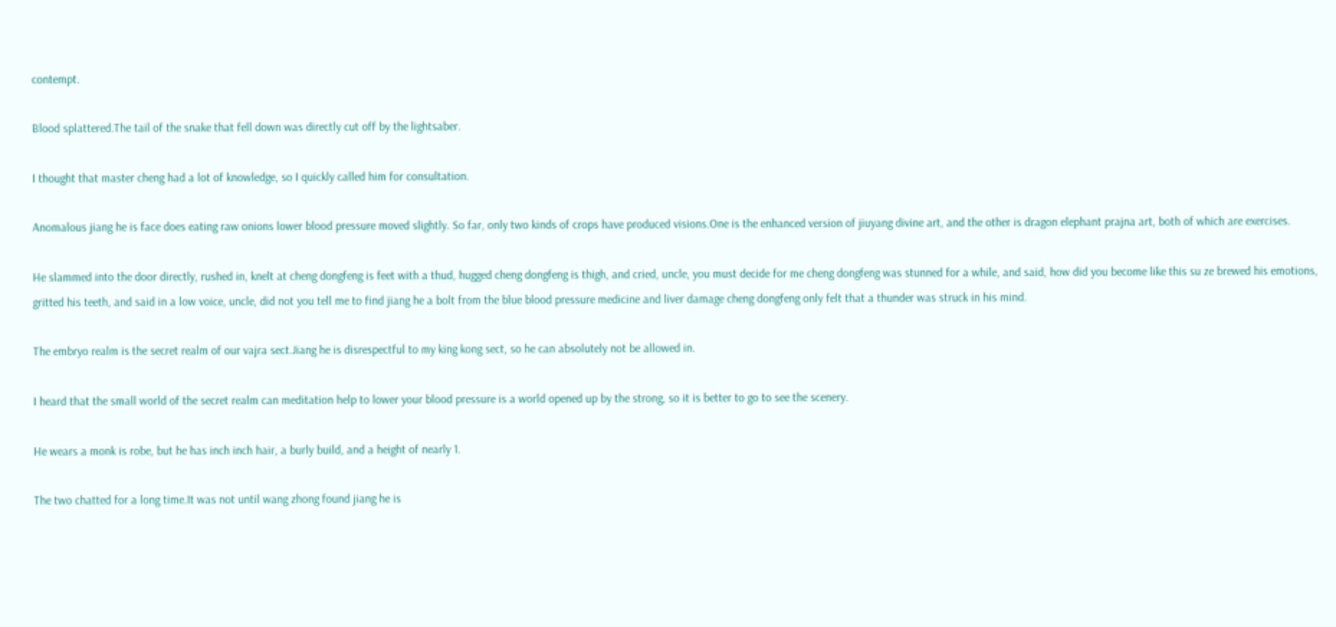contempt.

Blood splattered.The tail of the snake that fell down was directly cut off by the lightsaber.

I thought that master cheng had a lot of knowledge, so I quickly called him for consultation.

Anomalous jiang he is face does eating raw onions lower blood pressure moved slightly. So far, only two kinds of crops have produced visions.One is the enhanced version of jiuyang divine art, and the other is dragon elephant prajna art, both of which are exercises.

He slammed into the door directly, rushed in, knelt at cheng dongfeng is feet with a thud, hugged cheng dongfeng is thigh, and cried, uncle, you must decide for me cheng dongfeng was stunned for a while, and said, how did you become like this su ze brewed his emotions, gritted his teeth, and said in a low voice, uncle, did not you tell me to find jiang he a bolt from the blue blood pressure medicine and liver damage cheng dongfeng only felt that a thunder was struck in his mind.

The embryo realm is the secret realm of our vajra sect.Jiang he is disrespectful to my king kong sect, so he can absolutely not be allowed in.

I heard that the small world of the secret realm can meditation help to lower your blood pressure is a world opened up by the strong, so it is better to go to see the scenery.

He wears a monk is robe, but he has inch inch hair, a burly build, and a height of nearly 1.

The two chatted for a long time.It was not until wang zhong found jiang he is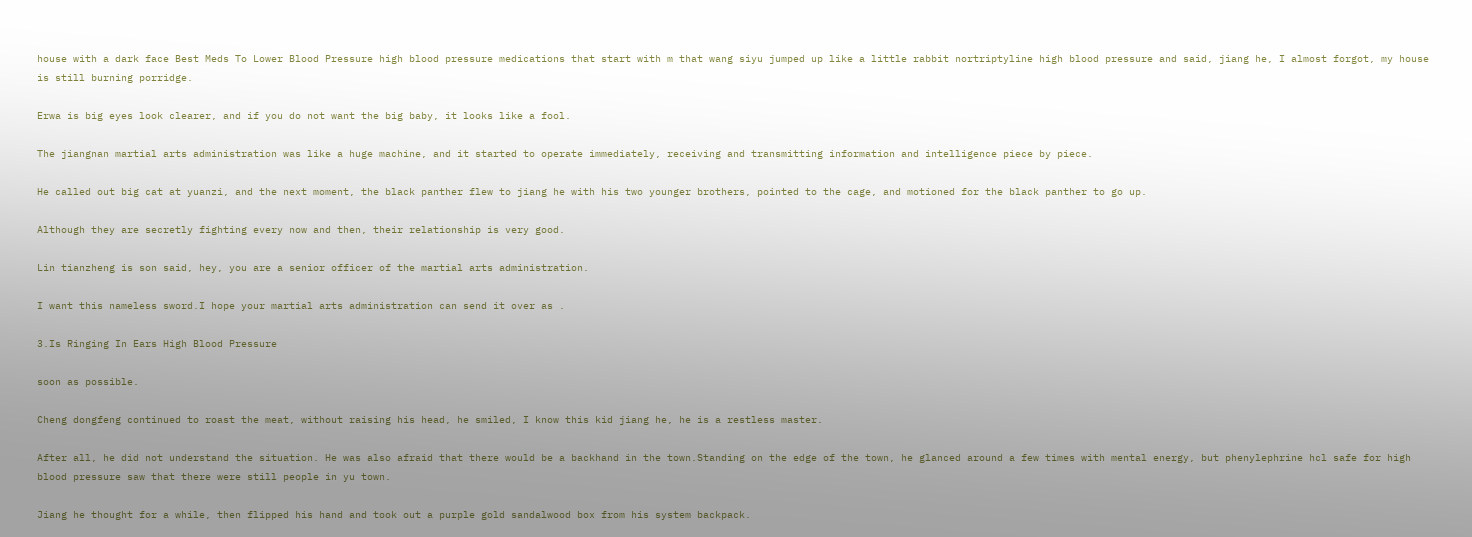house with a dark face Best Meds To Lower Blood Pressure high blood pressure medications that start with m that wang siyu jumped up like a little rabbit nortriptyline high blood pressure and said, jiang he, I almost forgot, my house is still burning porridge.

Erwa is big eyes look clearer, and if you do not want the big baby, it looks like a fool.

The jiangnan martial arts administration was like a huge machine, and it started to operate immediately, receiving and transmitting information and intelligence piece by piece.

He called out big cat at yuanzi, and the next moment, the black panther flew to jiang he with his two younger brothers, pointed to the cage, and motioned for the black panther to go up.

Although they are secretly fighting every now and then, their relationship is very good.

Lin tianzheng is son said, hey, you are a senior officer of the martial arts administration.

I want this nameless sword.I hope your martial arts administration can send it over as .

3.Is Ringing In Ears High Blood Pressure

soon as possible.

Cheng dongfeng continued to roast the meat, without raising his head, he smiled, I know this kid jiang he, he is a restless master.

After all, he did not understand the situation. He was also afraid that there would be a backhand in the town.Standing on the edge of the town, he glanced around a few times with mental energy, but phenylephrine hcl safe for high blood pressure saw that there were still people in yu town.

Jiang he thought for a while, then flipped his hand and took out a purple gold sandalwood box from his system backpack.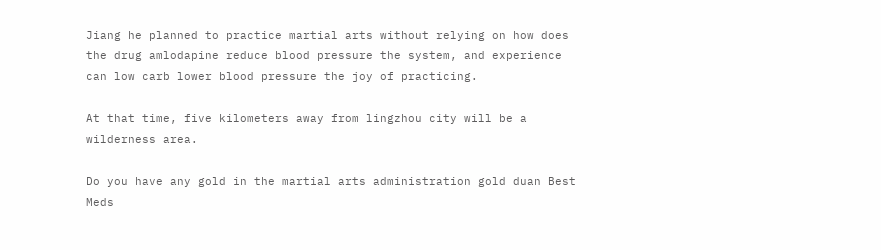Jiang he planned to practice martial arts without relying on how does the drug amlodapine reduce blood pressure the system, and experience can low carb lower blood pressure the joy of practicing.

At that time, five kilometers away from lingzhou city will be a wilderness area.

Do you have any gold in the martial arts administration gold duan Best Meds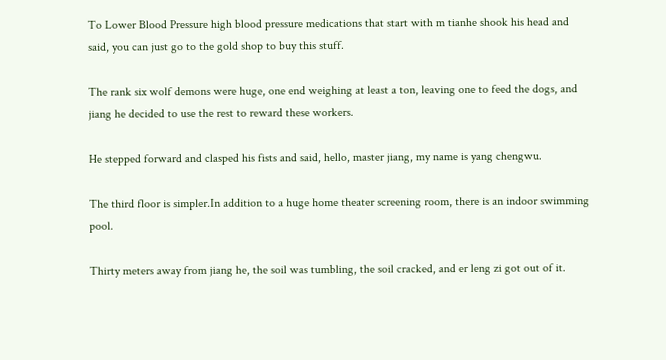To Lower Blood Pressure high blood pressure medications that start with m tianhe shook his head and said, you can just go to the gold shop to buy this stuff.

The rank six wolf demons were huge, one end weighing at least a ton, leaving one to feed the dogs, and jiang he decided to use the rest to reward these workers.

He stepped forward and clasped his fists and said, hello, master jiang, my name is yang chengwu.

The third floor is simpler.In addition to a huge home theater screening room, there is an indoor swimming pool.

Thirty meters away from jiang he, the soil was tumbling, the soil cracked, and er leng zi got out of it.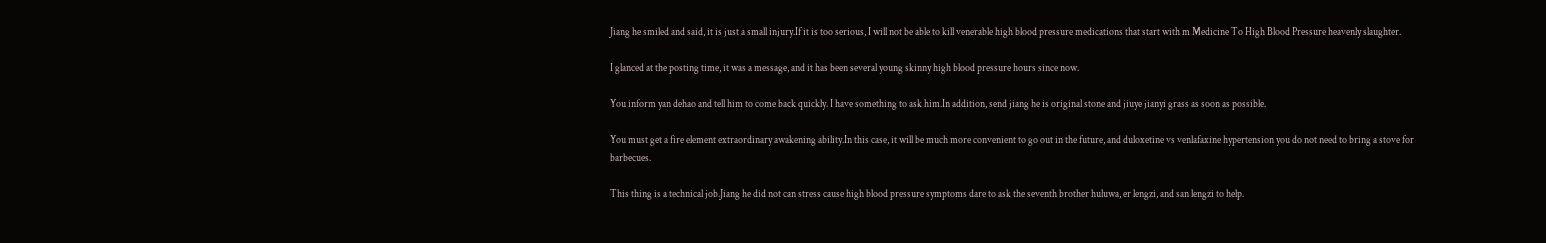Jiang he smiled and said, it is just a small injury.If it is too serious, I will not be able to kill venerable high blood pressure medications that start with m Medicine To High Blood Pressure heavenly slaughter.

I glanced at the posting time, it was a message, and it has been several young skinny high blood pressure hours since now.

You inform yan dehao and tell him to come back quickly. I have something to ask him.In addition, send jiang he is original stone and jiuye jianyi grass as soon as possible.

You must get a fire element extraordinary awakening ability.In this case, it will be much more convenient to go out in the future, and duloxetine vs venlafaxine hypertension you do not need to bring a stove for barbecues.

This thing is a technical job.Jiang he did not can stress cause high blood pressure symptoms dare to ask the seventh brother huluwa, er lengzi, and san lengzi to help.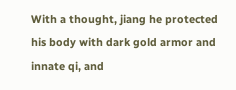With a thought, jiang he protected his body with dark gold armor and innate qi, and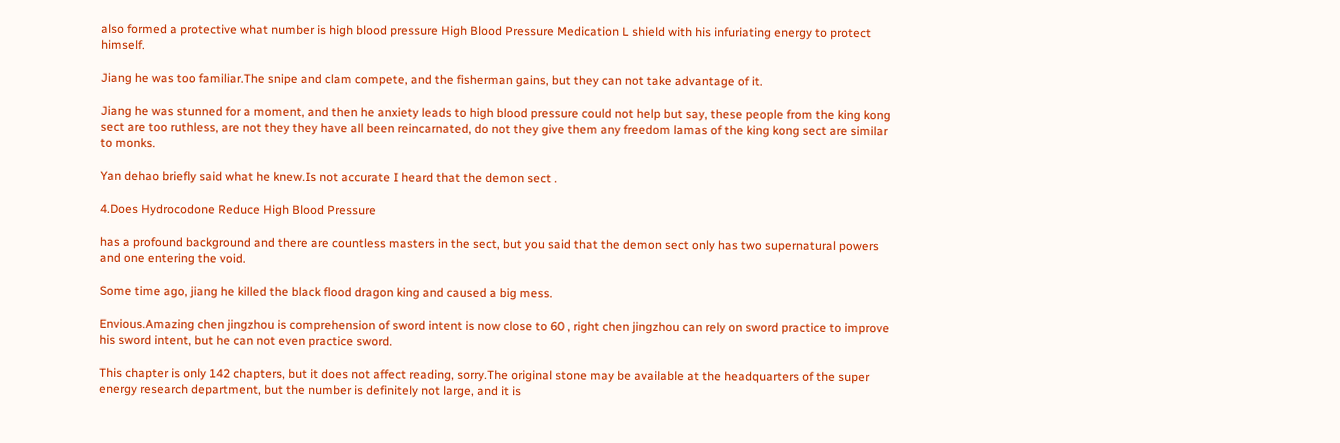also formed a protective what number is high blood pressure High Blood Pressure Medication L shield with his infuriating energy to protect himself.

Jiang he was too familiar.The snipe and clam compete, and the fisherman gains, but they can not take advantage of it.

Jiang he was stunned for a moment, and then he anxiety leads to high blood pressure could not help but say, these people from the king kong sect are too ruthless, are not they they have all been reincarnated, do not they give them any freedom lamas of the king kong sect are similar to monks.

Yan dehao briefly said what he knew.Is not accurate I heard that the demon sect .

4.Does Hydrocodone Reduce High Blood Pressure

has a profound background and there are countless masters in the sect, but you said that the demon sect only has two supernatural powers and one entering the void.

Some time ago, jiang he killed the black flood dragon king and caused a big mess.

Envious.Amazing chen jingzhou is comprehension of sword intent is now close to 60 , right chen jingzhou can rely on sword practice to improve his sword intent, but he can not even practice sword.

This chapter is only 142 chapters, but it does not affect reading, sorry.The original stone may be available at the headquarters of the super energy research department, but the number is definitely not large, and it is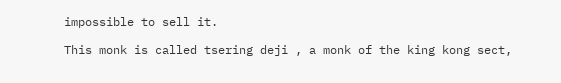impossible to sell it.

This monk is called tsering deji , a monk of the king kong sect,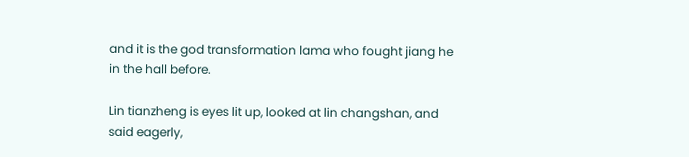and it is the god transformation lama who fought jiang he in the hall before.

Lin tianzheng is eyes lit up, looked at lin changshan, and said eagerly,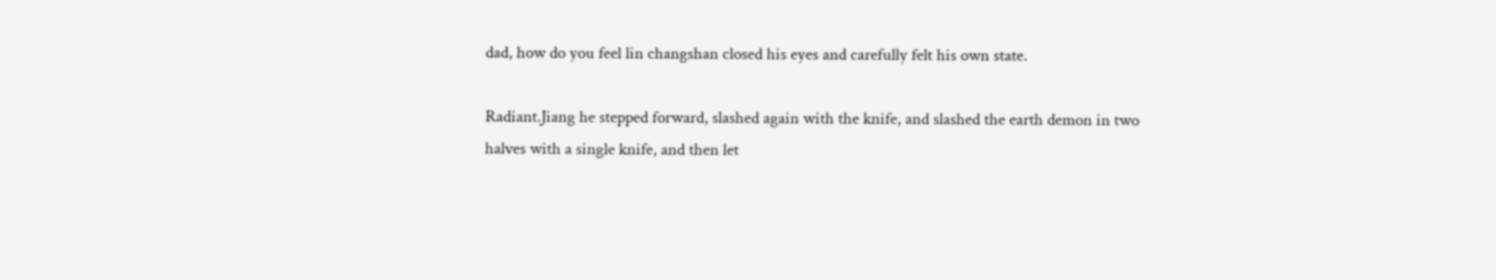dad, how do you feel lin changshan closed his eyes and carefully felt his own state.

Radiant.Jiang he stepped forward, slashed again with the knife, and slashed the earth demon in two halves with a single knife, and then let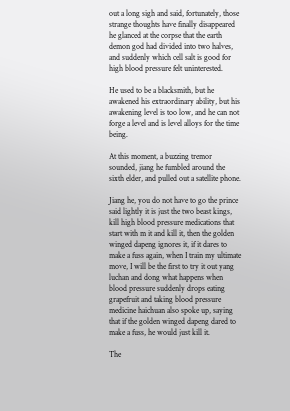out a long sigh and said, fortunately, those strange thoughts have finally disappeared he glanced at the corpse that the earth demon god had divided into two halves, and suddenly which cell salt is good for high blood pressure felt uninterested.

He used to be a blacksmith, but he awakened his extraordinary ability, but his awakening level is too low, and he can not forge a level and is level alloys for the time being.

At this moment, a buzzing tremor sounded, jiang he fumbled around the sixth elder, and pulled out a satellite phone.

Jiang he, you do not have to go the prince said lightly it is just the two beast kings, kill high blood pressure medications that start with m it and kill it, then the golden winged dapeng ignores it, if it dares to make a fuss again, when I train my ultimate move, I will be the first to try it out yang luchan and dong what happens when blood pressure suddenly drops eating grapefruit and taking blood pressure medicine haichuan also spoke up, saying that if the golden winged dapeng dared to make a fuss, he would just kill it.

The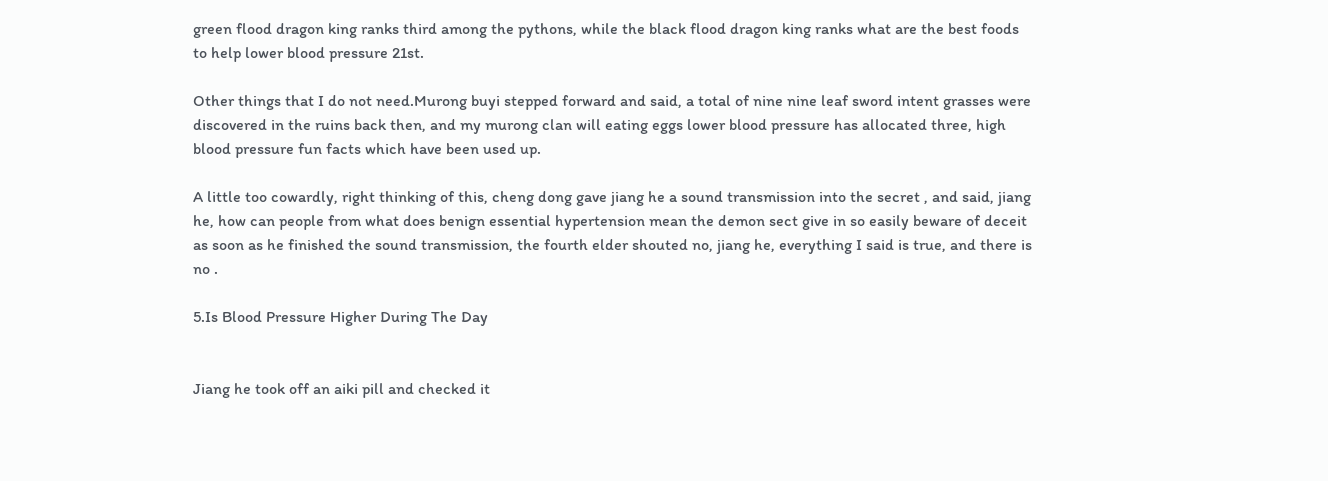green flood dragon king ranks third among the pythons, while the black flood dragon king ranks what are the best foods to help lower blood pressure 21st.

Other things that I do not need.Murong buyi stepped forward and said, a total of nine nine leaf sword intent grasses were discovered in the ruins back then, and my murong clan will eating eggs lower blood pressure has allocated three, high blood pressure fun facts which have been used up.

A little too cowardly, right thinking of this, cheng dong gave jiang he a sound transmission into the secret , and said, jiang he, how can people from what does benign essential hypertension mean the demon sect give in so easily beware of deceit as soon as he finished the sound transmission, the fourth elder shouted no, jiang he, everything I said is true, and there is no .

5.Is Blood Pressure Higher During The Day


Jiang he took off an aiki pill and checked it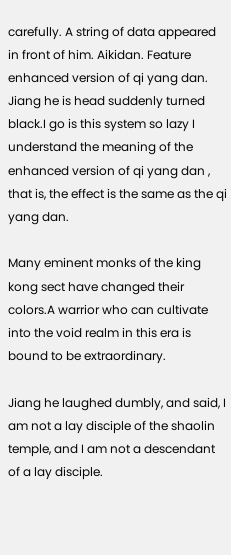carefully. A string of data appeared in front of him. Aikidan. Feature enhanced version of qi yang dan. Jiang he is head suddenly turned black.I go is this system so lazy I understand the meaning of the enhanced version of qi yang dan , that is, the effect is the same as the qi yang dan.

Many eminent monks of the king kong sect have changed their colors.A warrior who can cultivate into the void realm in this era is bound to be extraordinary.

Jiang he laughed dumbly, and said, I am not a lay disciple of the shaolin temple, and I am not a descendant of a lay disciple.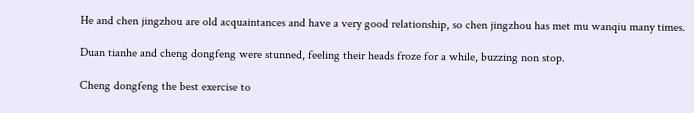He and chen jingzhou are old acquaintances and have a very good relationship, so chen jingzhou has met mu wanqiu many times.

Duan tianhe and cheng dongfeng were stunned, feeling their heads froze for a while, buzzing non stop.

Cheng dongfeng the best exercise to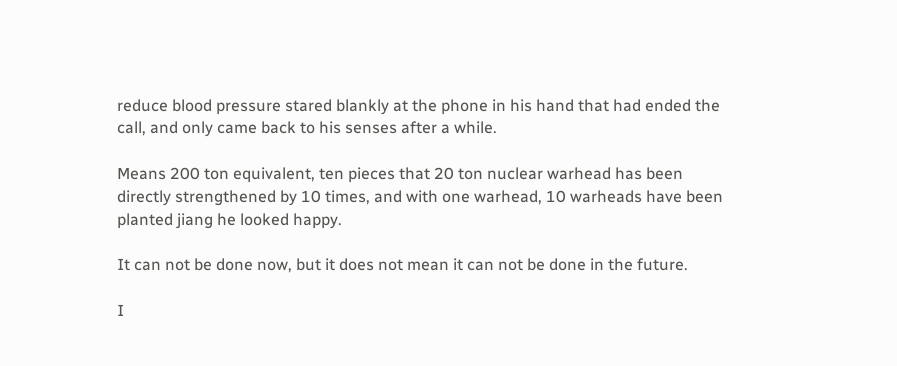reduce blood pressure stared blankly at the phone in his hand that had ended the call, and only came back to his senses after a while.

Means 200 ton equivalent, ten pieces that 20 ton nuclear warhead has been directly strengthened by 10 times, and with one warhead, 10 warheads have been planted jiang he looked happy.

It can not be done now, but it does not mean it can not be done in the future.

I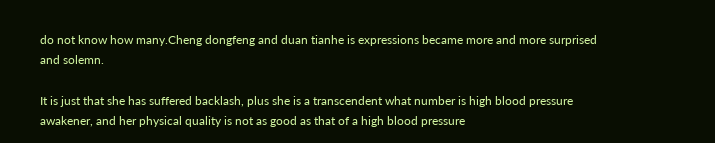do not know how many.Cheng dongfeng and duan tianhe is expressions became more and more surprised and solemn.

It is just that she has suffered backlash, plus she is a transcendent what number is high blood pressure awakener, and her physical quality is not as good as that of a high blood pressure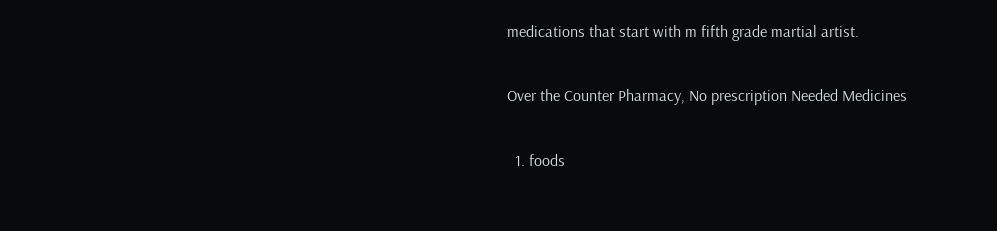medications that start with m fifth grade martial artist.

Over the Counter Pharmacy, No prescription Needed Medicines

  1. foods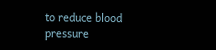to reduce blood pressure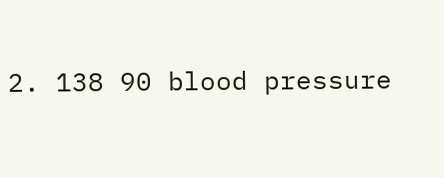2. 138 90 blood pressure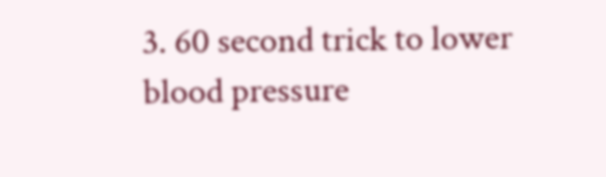3. 60 second trick to lower blood pressure